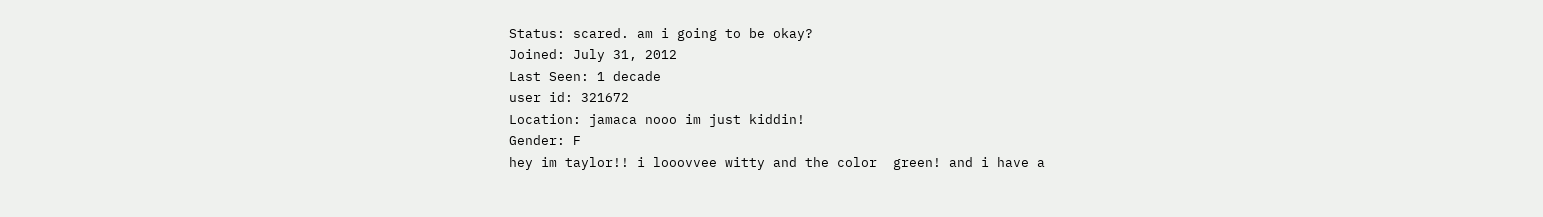Status: scared. am i going to be okay?
Joined: July 31, 2012
Last Seen: 1 decade
user id: 321672
Location: jamaca nooo im just kiddin!
Gender: F
hey im taylor!! i looovvee witty and the color  green! and i have a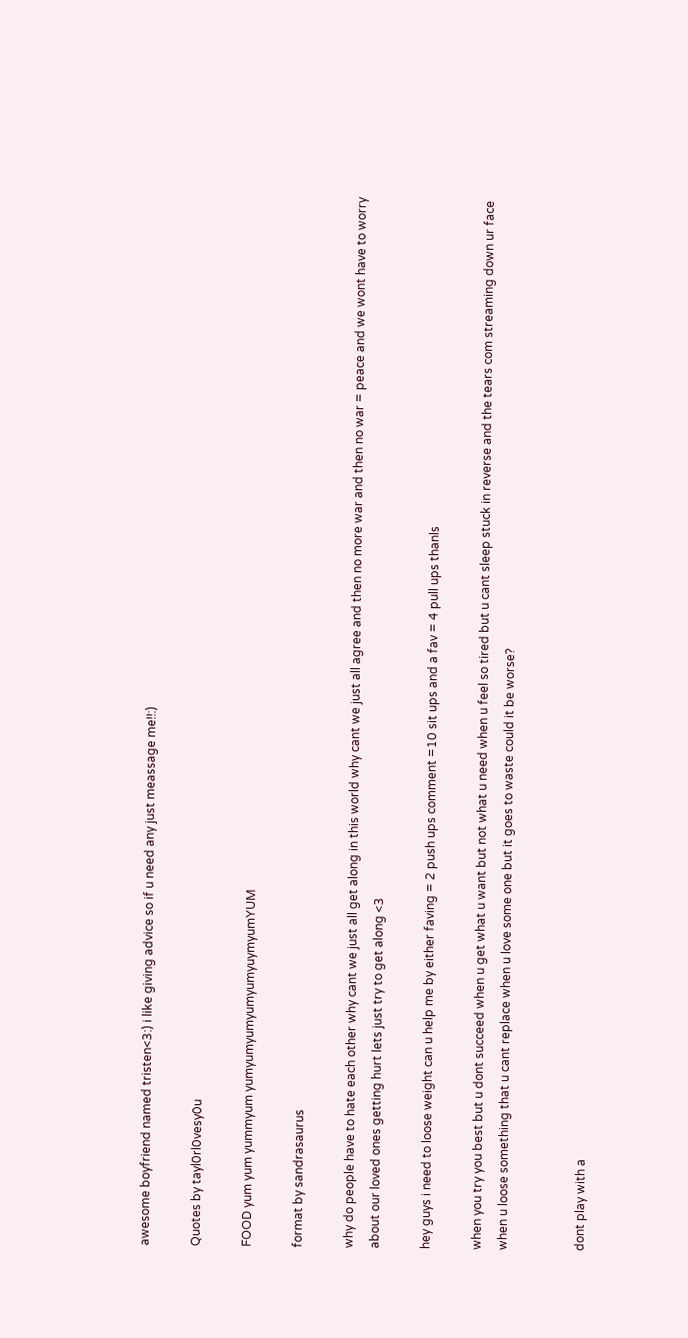awesome boyfriend named tristen<3:) i like giving advice so if u need any just meassage me!!:)

Quotes by tayl0rl0vesy0u

FOOD yum yum yummyum yumyumyumyumyumyuymyumYUM

format by sandrasaurus

why do people have to hate each other why cant we just all get along in this world why cant we just all agree and then no more war and then no war = peace and we wont have to worry about our loved ones getting hurt lets just try to get along <3

hey guys i need to loose weight can u help me by either faving = 2 push ups comment =10 sit ups and a fav = 4 pull ups thanls

when you try you best but u dont succeed when u get what u want but not what u need when u feel so tired but u cant sleep stuck in reverse and the tears com streaming down ur face when u loose something that u cant replace when u love some one but it goes to waste could it be worse?


dont play with a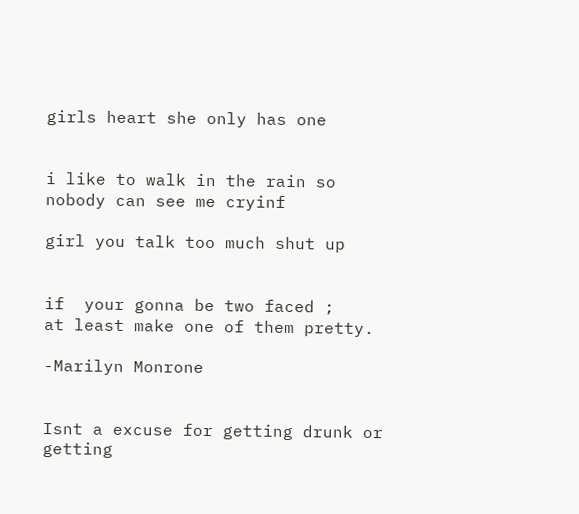girls heart she only has one


i like to walk in the rain so nobody can see me cryinf

girl you talk too much shut up


if  your gonna be two faced ;
at least make one of them pretty.

-Marilyn Monrone


Isnt a excuse for getting drunk or getting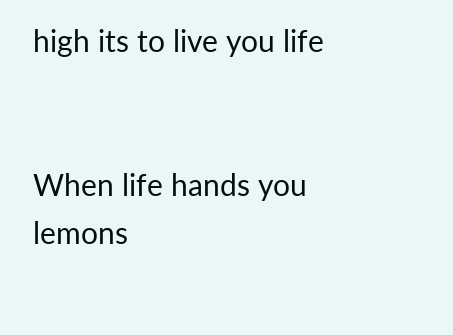high its to live you life


When life hands you lemons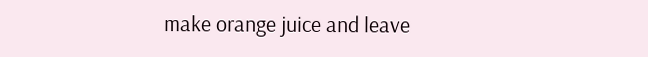make orange juice and leave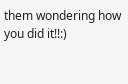them wondering how you did it!!:)